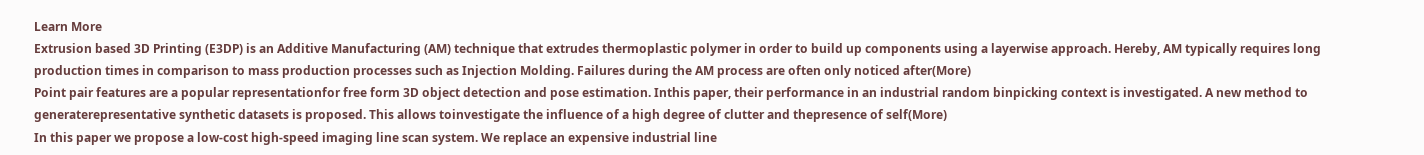Learn More
Extrusion based 3D Printing (E3DP) is an Additive Manufacturing (AM) technique that extrudes thermoplastic polymer in order to build up components using a layerwise approach. Hereby, AM typically requires long production times in comparison to mass production processes such as Injection Molding. Failures during the AM process are often only noticed after(More)
Point pair features are a popular representationfor free form 3D object detection and pose estimation. Inthis paper, their performance in an industrial random binpicking context is investigated. A new method to generaterepresentative synthetic datasets is proposed. This allows toinvestigate the influence of a high degree of clutter and thepresence of self(More)
In this paper we propose a low-cost high-speed imaging line scan system. We replace an expensive industrial line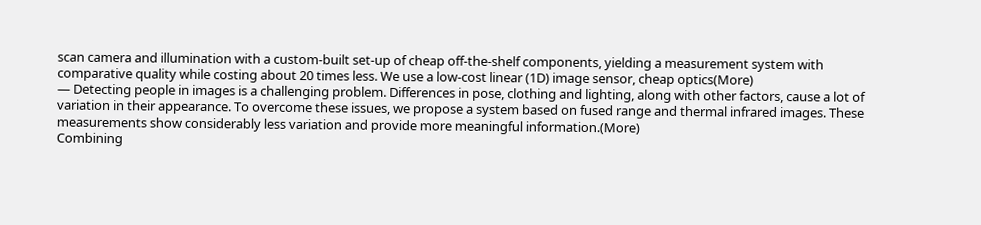scan camera and illumination with a custom-built set-up of cheap off-the-shelf components, yielding a measurement system with comparative quality while costing about 20 times less. We use a low-cost linear (1D) image sensor, cheap optics(More)
— Detecting people in images is a challenging problem. Differences in pose, clothing and lighting, along with other factors, cause a lot of variation in their appearance. To overcome these issues, we propose a system based on fused range and thermal infrared images. These measurements show considerably less variation and provide more meaningful information.(More)
Combining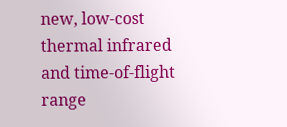new, low-cost thermal infrared and time-of-flight range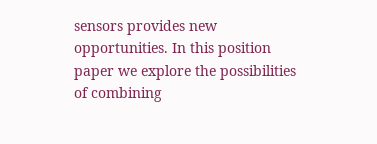sensors provides new opportunities. In this position paper we explore the possibilities of combining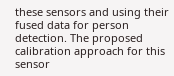these sensors and using their fused data for person detection. The proposed calibration approach for this sensor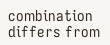combination differs from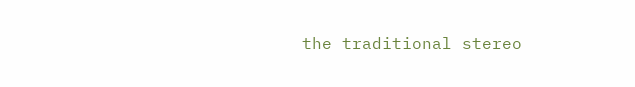the traditional stereo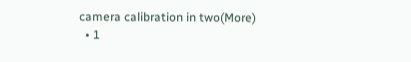camera calibration in two(More)
  • 1